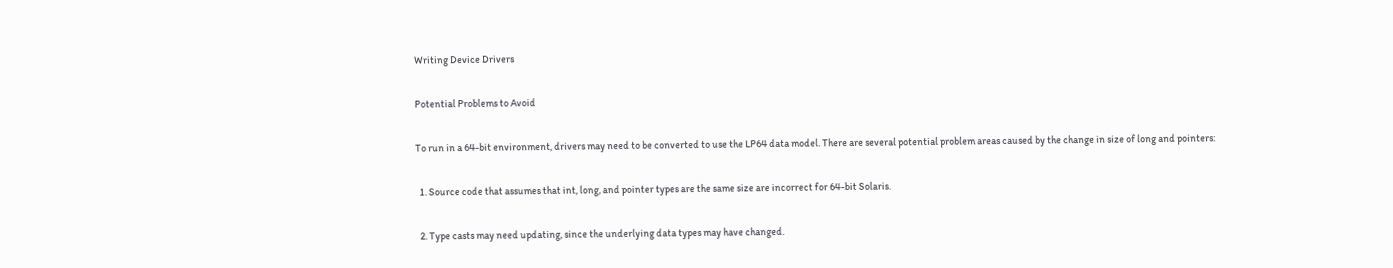Writing Device Drivers

Potential Problems to Avoid

To run in a 64-bit environment, drivers may need to be converted to use the LP64 data model. There are several potential problem areas caused by the change in size of long and pointers:

  1. Source code that assumes that int, long, and pointer types are the same size are incorrect for 64-bit Solaris.

  2. Type casts may need updating, since the underlying data types may have changed.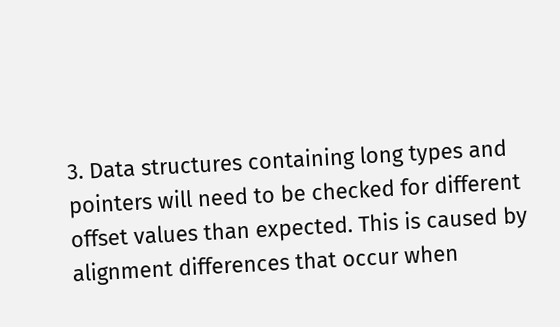3. Data structures containing long types and pointers will need to be checked for different offset values than expected. This is caused by alignment differences that occur when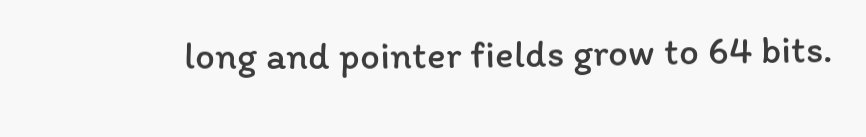long and pointer fields grow to 64 bits.